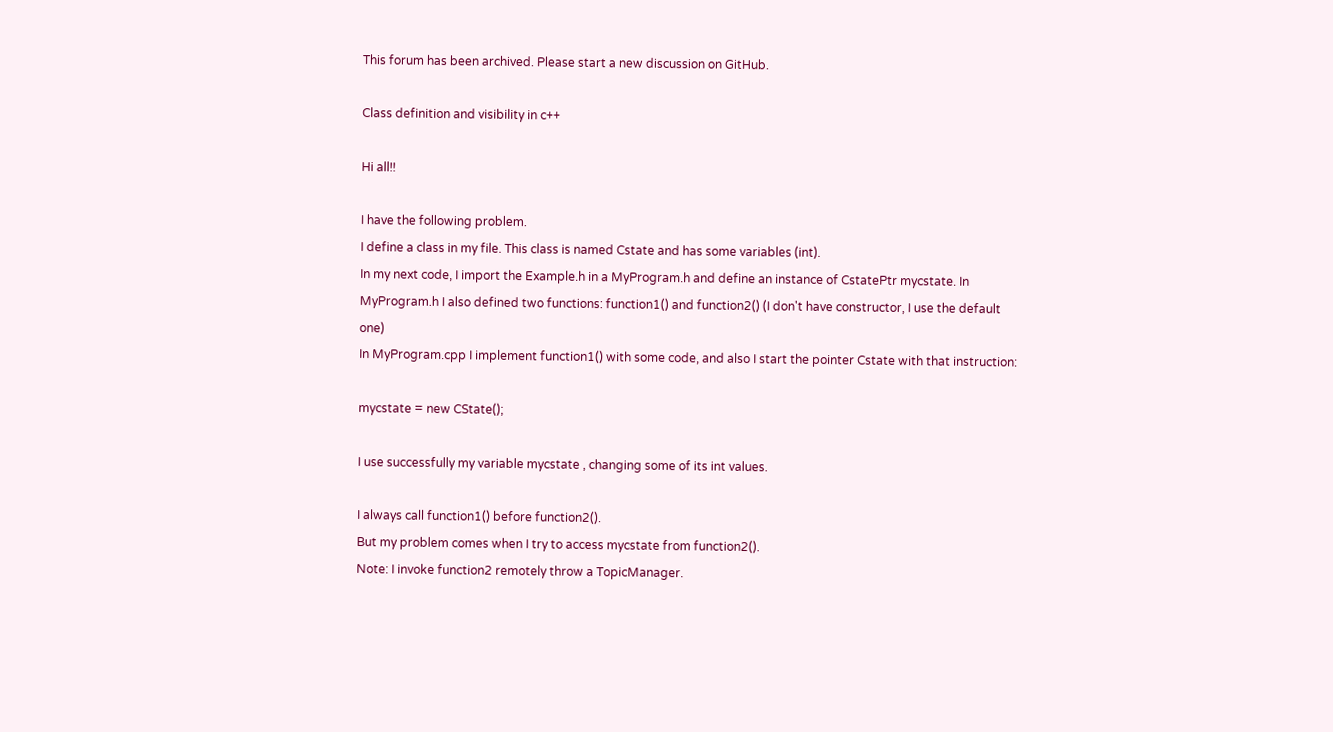This forum has been archived. Please start a new discussion on GitHub.

Class definition and visibility in c++

Hi all!!

I have the following problem.
I define a class in my file. This class is named Cstate and has some variables (int).
In my next code, I import the Example.h in a MyProgram.h and define an instance of CstatePtr mycstate. In MyProgram.h I also defined two functions: function1() and function2() (I don't have constructor, I use the default one)
In MyProgram.cpp I implement function1() with some code, and also I start the pointer Cstate with that instruction:

mycstate = new CState();

I use successfully my variable mycstate , changing some of its int values.

I always call function1() before function2().
But my problem comes when I try to access mycstate from function2().
Note: I invoke function2 remotely throw a TopicManager.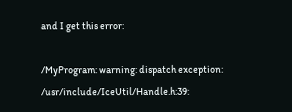and I get this error:

/MyProgram: warning: dispatch exception: /usr/include/IceUtil/Handle.h:39: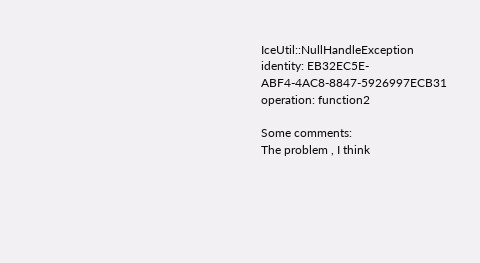IceUtil::NullHandleException
identity: EB32EC5E-ABF4-4AC8-8847-5926997ECB31
operation: function2

Some comments:
The problem , I think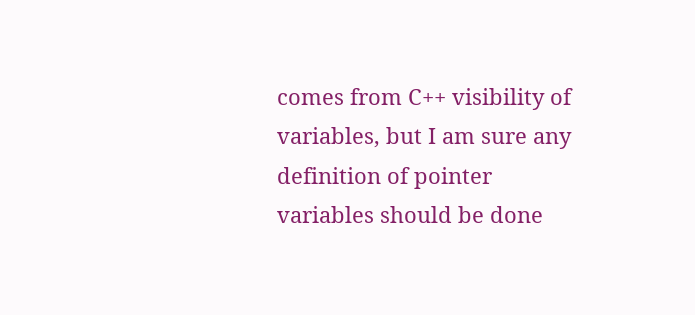comes from C++ visibility of variables, but I am sure any definition of pointer variables should be done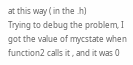at this way ( in the .h)
Trying to debug the problem, I got the value of mycstate when function2 calls it , and it was 0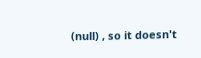(null) , so it doesn't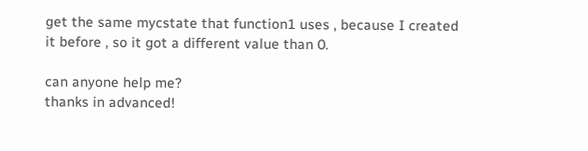get the same mycstate that function1 uses , because I created it before , so it got a different value than 0.

can anyone help me?
thanks in advanced!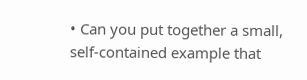• Can you put together a small, self-contained example that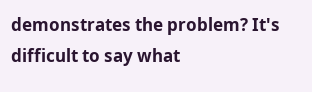demonstrates the problem? It's difficult to say what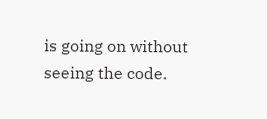is going on without seeing the code.